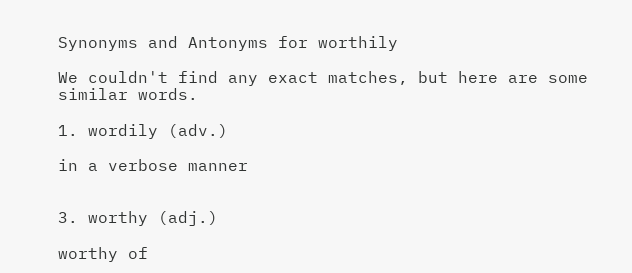Synonyms and Antonyms for worthily

We couldn't find any exact matches, but here are some similar words.

1. wordily (adv.)

in a verbose manner


3. worthy (adj.)

worthy of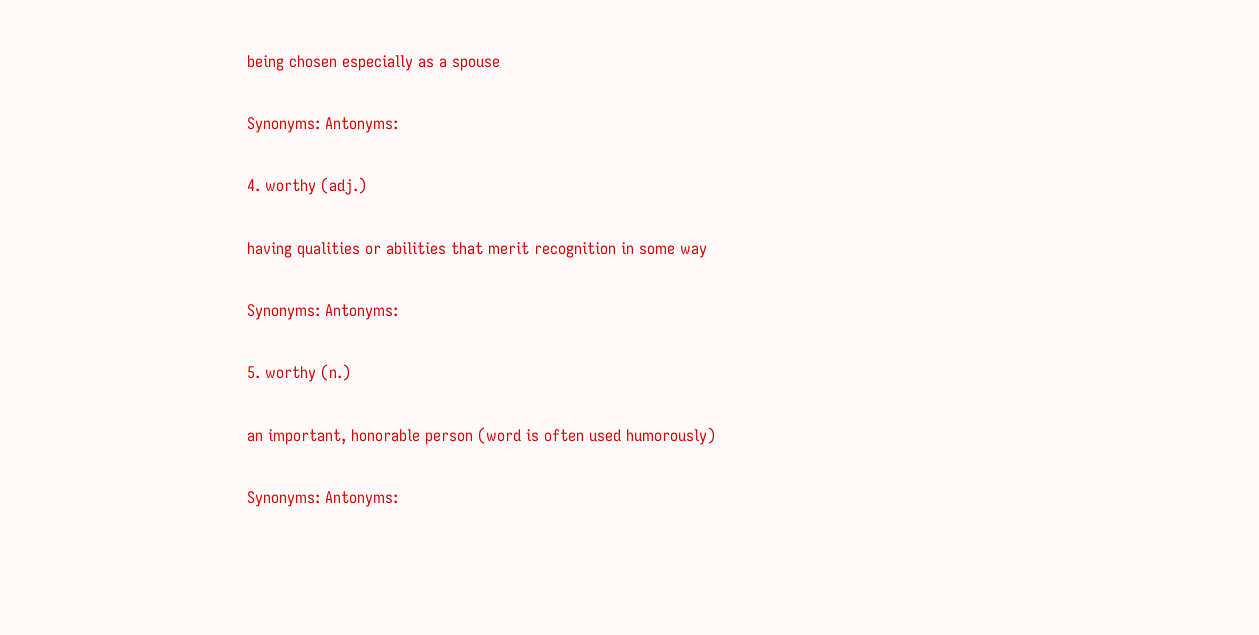being chosen especially as a spouse

Synonyms: Antonyms:

4. worthy (adj.)

having qualities or abilities that merit recognition in some way

Synonyms: Antonyms:

5. worthy (n.)

an important, honorable person (word is often used humorously)

Synonyms: Antonyms: